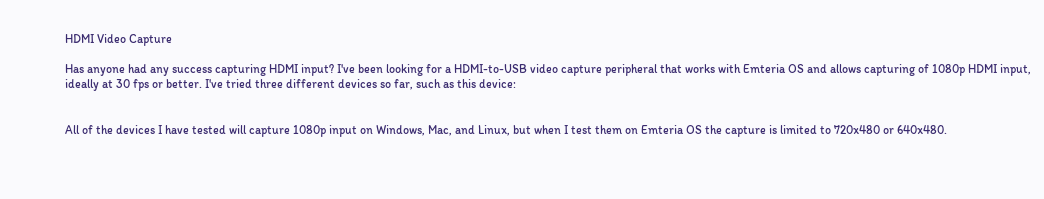HDMI Video Capture

Has anyone had any success capturing HDMI input? I've been looking for a HDMI-to-USB video capture peripheral that works with Emteria OS and allows capturing of 1080p HDMI input, ideally at 30 fps or better. I've tried three different devices so far, such as this device:


All of the devices I have tested will capture 1080p input on Windows, Mac, and Linux, but when I test them on Emteria OS the capture is limited to 720x480 or 640x480.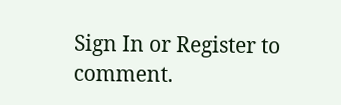Sign In or Register to comment.